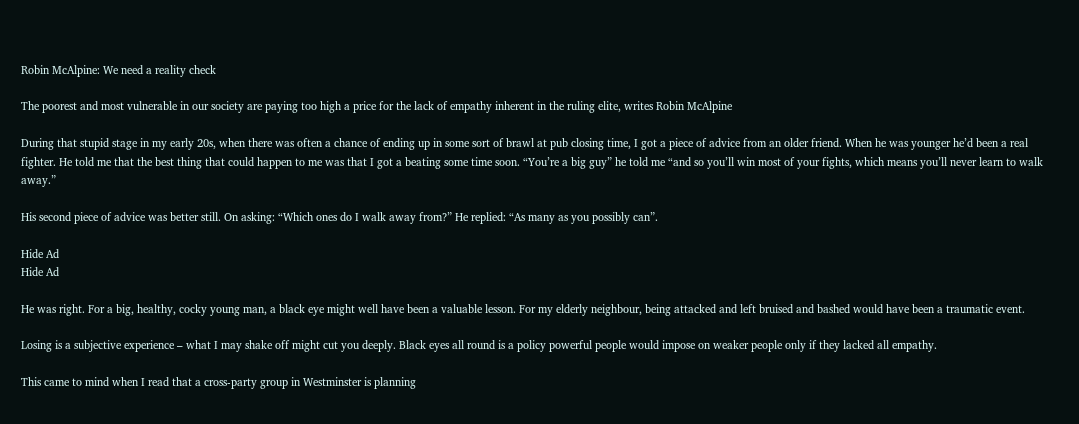Robin McAlpine: We need a reality check

The poorest and most vulnerable in our society are paying too high a price for the lack of empathy inherent in the ruling elite, writes Robin McAlpine

During that stupid stage in my early 20s, when there was often a chance of ending up in some sort of brawl at pub closing time, I got a piece of advice from an older friend. When he was younger he’d been a real fighter. He told me that the best thing that could happen to me was that I got a beating some time soon. “You’re a big guy” he told me “and so you’ll win most of your fights, which means you’ll never learn to walk away.”

His second piece of advice was better still. On asking: “Which ones do I walk away from?” He replied: “As many as you possibly can”.

Hide Ad
Hide Ad

He was right. For a big, healthy, cocky young man, a black eye might well have been a valuable lesson. For my elderly neighbour, being attacked and left bruised and bashed would have been a traumatic event.

Losing is a subjective experience – what I may shake off might cut you deeply. Black eyes all round is a policy powerful people would impose on weaker people only if they lacked all empathy.

This came to mind when I read that a cross-party group in Westminster is planning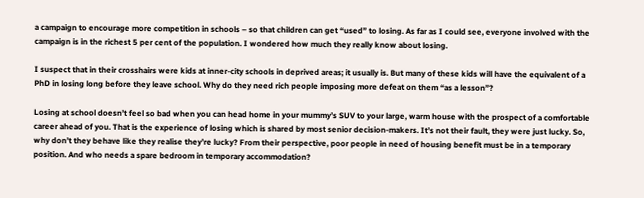a campaign to encourage more competition in schools – so that children can get “used” to losing. As far as I could see, everyone involved with the campaign is in the richest 5 per cent of the population. I wondered how much they really know about losing.

I suspect that in their crosshairs were kids at inner-city schools in deprived areas; it usually is. But many of these kids will have the equivalent of a PhD in losing long before they leave school. Why do they need rich people imposing more defeat on them “as a lesson”?

Losing at school doesn’t feel so bad when you can head home in your mummy’s SUV to your large, warm house with the prospect of a comfortable career ahead of you. That is the experience of losing which is shared by most senior decision-makers. It’s not their fault, they were just lucky. So, why don’t they behave like they realise they’re lucky? From their perspective, poor people in need of housing benefit must be in a temporary position. And who needs a spare bedroom in temporary accommodation?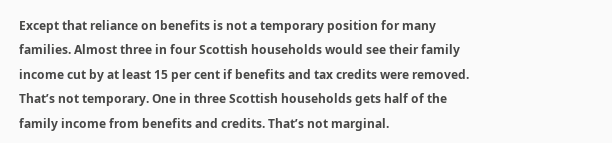Except that reliance on benefits is not a temporary position for many families. Almost three in four Scottish households would see their family income cut by at least 15 per cent if benefits and tax credits were removed. That’s not temporary. One in three Scottish households gets half of the family income from benefits and credits. That’s not marginal.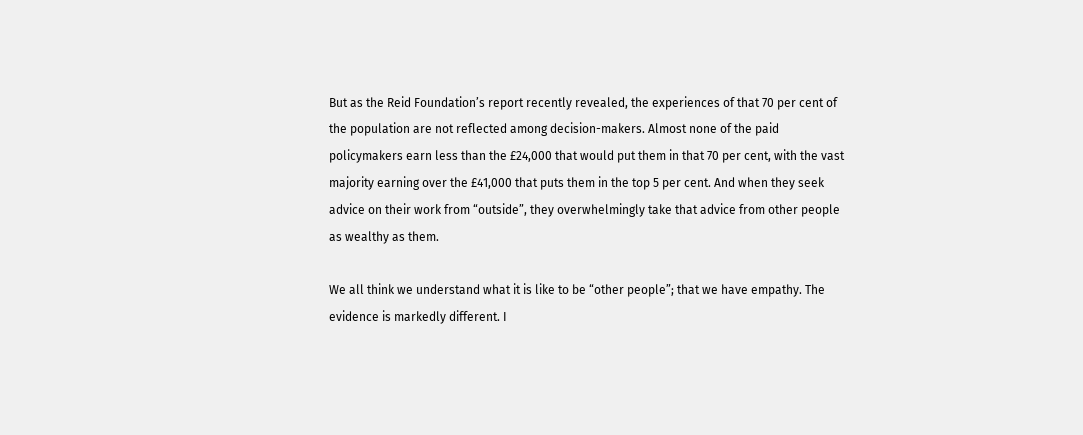But as the Reid Foundation’s report recently revealed, the experiences of that 70 per cent of the population are not reflected among decision-makers. Almost none of the paid policymakers earn less than the £24,000 that would put them in that 70 per cent, with the vast majority earning over the £41,000 that puts them in the top 5 per cent. And when they seek advice on their work from “outside”, they overwhelmingly take that advice from other people as wealthy as them.

We all think we understand what it is like to be “other people”; that we have empathy. The evidence is markedly different. I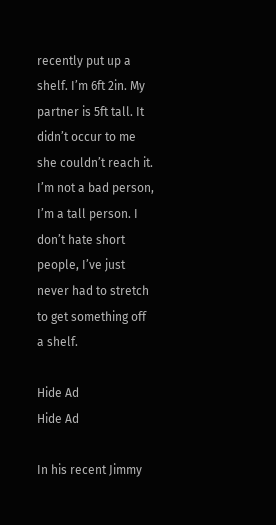recently put up a shelf. I’m 6ft 2in. My partner is 5ft tall. It didn’t occur to me she couldn’t reach it. I’m not a bad person, I’m a tall person. I don’t hate short people, I’ve just never had to stretch to get something off a shelf.

Hide Ad
Hide Ad

In his recent Jimmy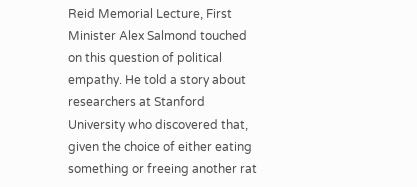Reid Memorial Lecture, First Minister Alex Salmond touched on this question of political empathy. He told a story about researchers at Stanford University who discovered that, given the choice of either eating something or freeing another rat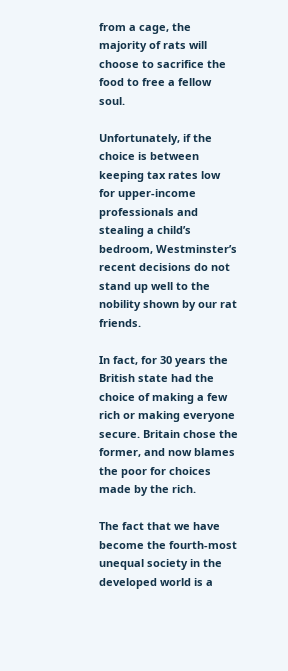from a cage, the majority of rats will choose to sacrifice the food to free a fellow soul.

Unfortunately, if the choice is between keeping tax rates low for upper-income professionals and stealing a child’s bedroom, Westminster’s recent decisions do not stand up well to the nobility shown by our rat friends.

In fact, for 30 years the British state had the choice of making a few rich or making everyone secure. Britain chose the former, and now blames the poor for choices made by the rich.

The fact that we have become the fourth-most unequal society in the developed world is a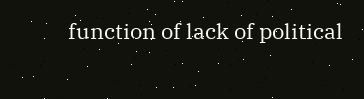function of lack of political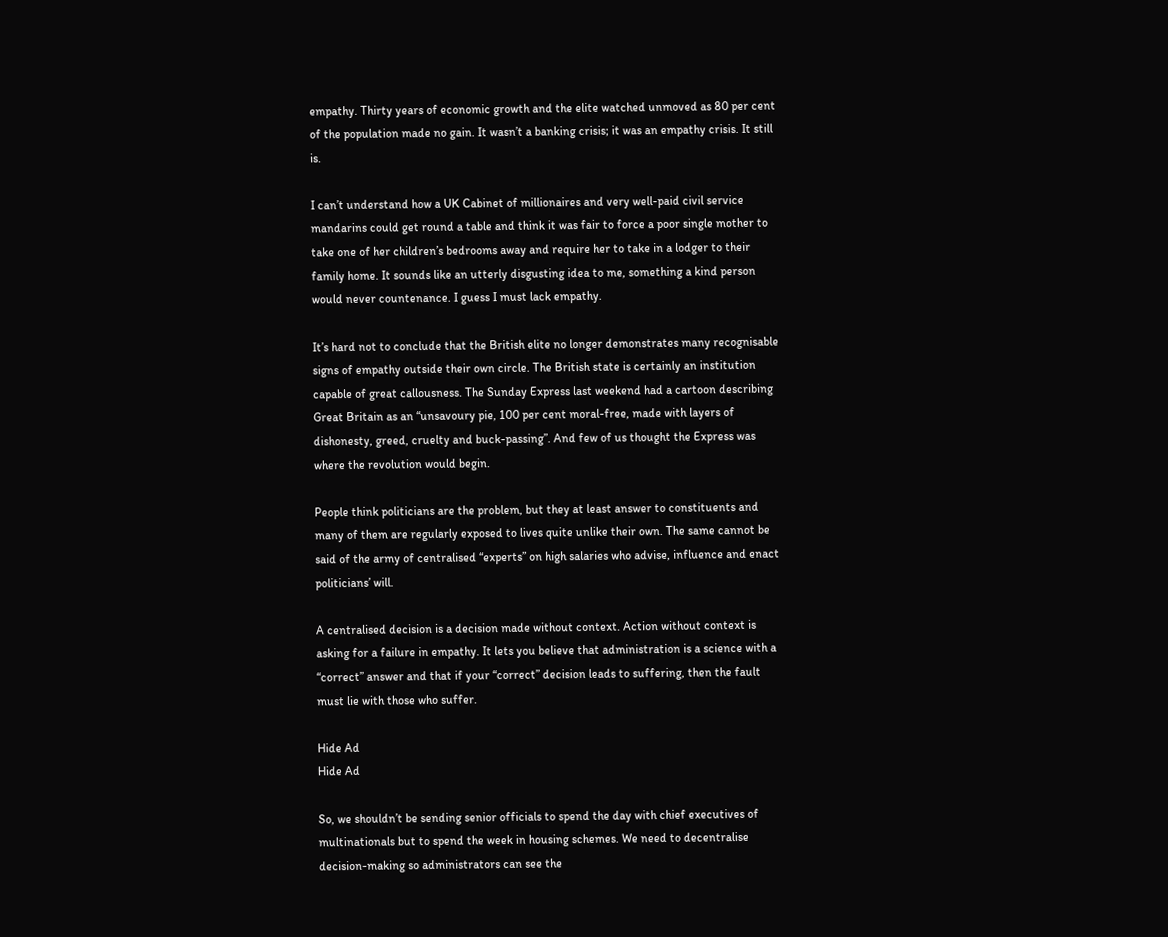empathy. Thirty years of economic growth and the elite watched unmoved as 80 per cent of the population made no gain. It wasn’t a banking crisis; it was an empathy crisis. It still is.

I can’t understand how a UK Cabinet of millionaires and very well-paid civil service mandarins could get round a table and think it was fair to force a poor single mother to take one of her children’s bedrooms away and require her to take in a lodger to their family home. It sounds like an utterly disgusting idea to me, something a kind person would never countenance. I guess I must lack empathy.

It’s hard not to conclude that the British elite no longer demonstrates many recognisable signs of empathy outside their own circle. The British state is certainly an institution capable of great callousness. The Sunday Express last weekend had a cartoon describing Great Britain as an “unsavoury pie, 100 per cent moral-free, made with layers of dishonesty, greed, cruelty and buck-passing”. And few of us thought the Express was where the revolution would begin.

People think politicians are the problem, but they at least answer to constituents and many of them are regularly exposed to lives quite unlike their own. The same cannot be said of the army of centralised “experts” on high salaries who advise, influence and enact politicians’ will.

A centralised decision is a decision made without context. Action without context is asking for a failure in empathy. It lets you believe that administration is a science with a “correct” answer and that if your “correct” decision leads to suffering, then the fault must lie with those who suffer.

Hide Ad
Hide Ad

So, we shouldn’t be sending senior officials to spend the day with chief executives of multinationals but to spend the week in housing schemes. We need to decentralise decision-making so administrators can see the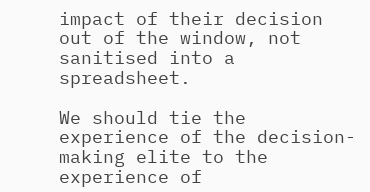impact of their decision out of the window, not sanitised into a spreadsheet.

We should tie the experience of the decision-making elite to the experience of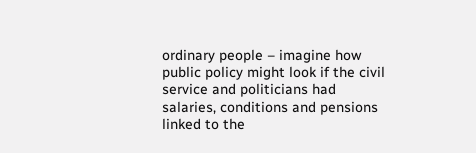ordinary people – imagine how public policy might look if the civil service and politicians had salaries, conditions and pensions linked to the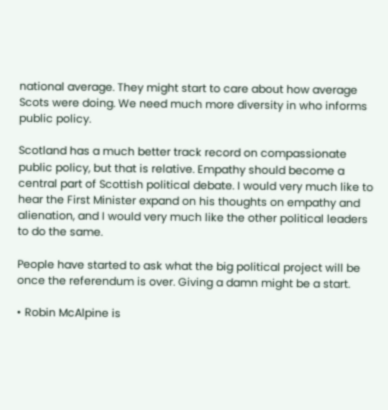national average. They might start to care about how average Scots were doing. We need much more diversity in who informs public policy.

Scotland has a much better track record on compassionate public policy, but that is relative. Empathy should become a central part of Scottish political debate. I would very much like to hear the First Minister expand on his thoughts on empathy and alienation, and I would very much like the other political leaders to do the same.

People have started to ask what the big political project will be once the referendum is over. Giving a damn might be a start.

• Robin McAlpine is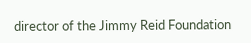director of the Jimmy Reid Foundation